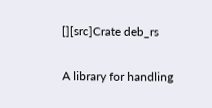[][src]Crate deb_rs

A library for handling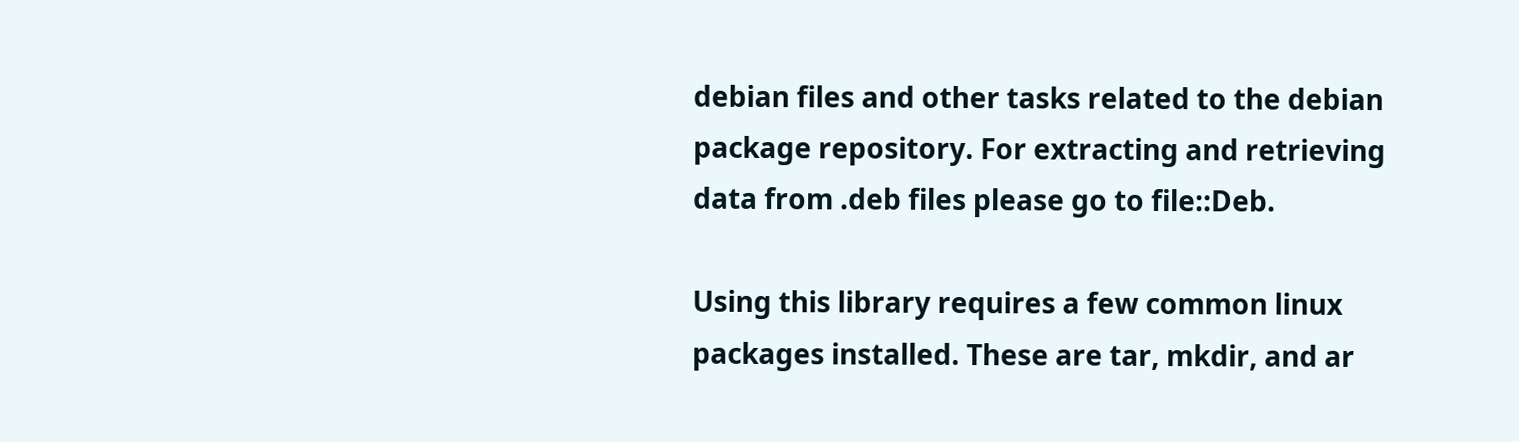debian files and other tasks related to the debian package repository. For extracting and retrieving data from .deb files please go to file::Deb.

Using this library requires a few common linux packages installed. These are tar, mkdir, and ar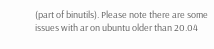(part of binutils). Please note there are some issues with ar on ubuntu older than 20.04